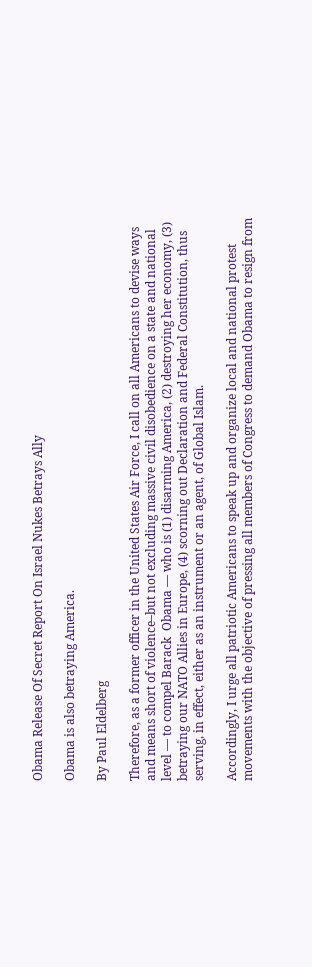Obama Release Of Secret Report On Israel Nukes Betrays Ally

Obama is also betraying America.

By Paul Eldelberg

Therefore, as a former officer in the United States Air Force, I call on all Americans to devise ways and means short of violence–but not excluding massive civil disobedience on a state and national level — to compel Barack  Obama — who is (1) disarming America, (2) destroying her economy, (3) betraying our NATO Allies in Europe, (4) scorning out Declaration and Federal Constitution, thus serving, in effect, either as an instrument or an agent, of Global Islam.

Accordingly, I urge all patriotic Americans to speak up and organize local and national protest movements with the objective of pressing all members of Congress to demand Obama to resign from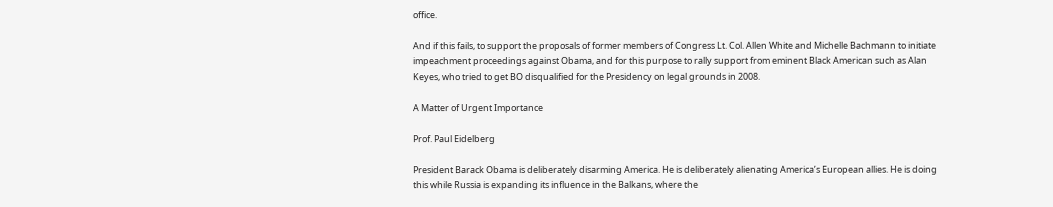office.

And if this fails, to support the proposals of former members of Congress Lt. Col. Allen White and Michelle Bachmann to initiate impeachment proceedings against Obama, and for this purpose to rally support from eminent Black American such as Alan Keyes, who tried to get BO disqualified for the Presidency on legal grounds in 2008.

A Matter of Urgent Importance

Prof. Paul Eidelberg

President Barack Obama is deliberately disarming America. He is deliberately alienating America’s European allies. He is doing this while Russia is expanding its influence in the Balkans, where the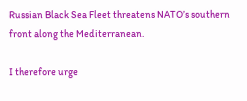Russian Black Sea Fleet threatens NATO’s southern front along the Mediterranean.

I therefore urge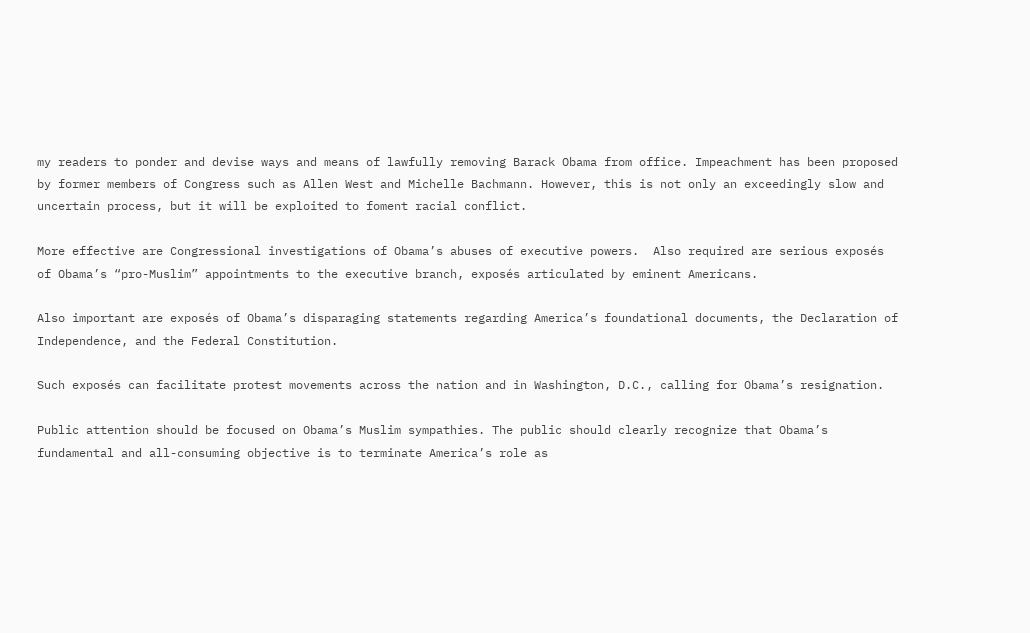my readers to ponder and devise ways and means of lawfully removing Barack Obama from office. Impeachment has been proposed by former members of Congress such as Allen West and Michelle Bachmann. However, this is not only an exceedingly slow and uncertain process, but it will be exploited to foment racial conflict.

More effective are Congressional investigations of Obama’s abuses of executive powers.  Also required are serious exposés of Obama’s “pro-Muslim” appointments to the executive branch, exposés articulated by eminent Americans.

Also important are exposés of Obama’s disparaging statements regarding America’s foundational documents, the Declaration of Independence, and the Federal Constitution.

Such exposés can facilitate protest movements across the nation and in Washington, D.C., calling for Obama’s resignation.

Public attention should be focused on Obama’s Muslim sympathies. The public should clearly recognize that Obama’s fundamental and all-consuming objective is to terminate America’s role as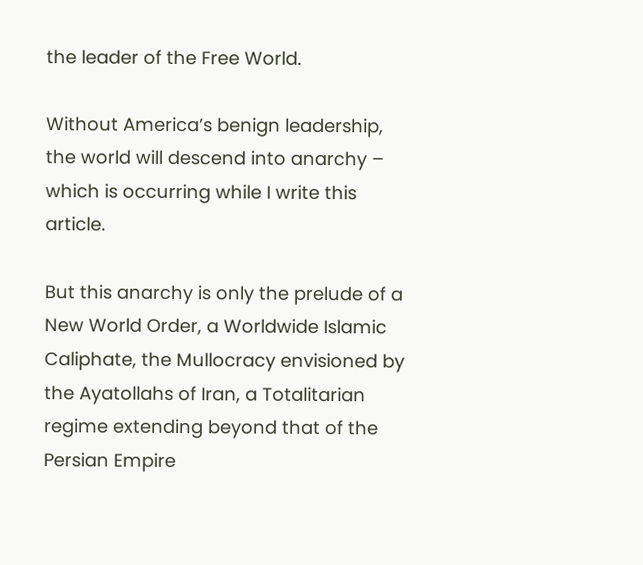the leader of the Free World.

Without America’s benign leadership, the world will descend into anarchy – which is occurring while I write this article.

But this anarchy is only the prelude of a New World Order, a Worldwide Islamic Caliphate, the Mullocracy envisioned by the Ayatollahs of Iran, a Totalitarian regime extending beyond that of the Persian Empire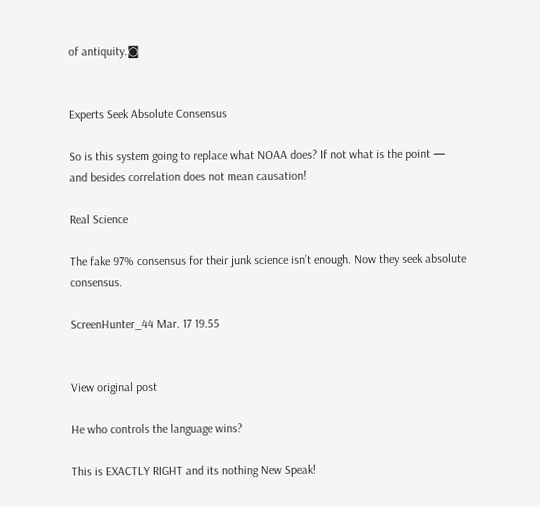of antiquity.◙


Experts Seek Absolute Consensus

So is this system going to replace what NOAA does? If not what is the point — and besides correlation does not mean causation!

Real Science

The fake 97% consensus for their junk science isn’t enough. Now they seek absolute consensus.

ScreenHunter_44 Mar. 17 19.55


View original post

He who controls the language wins?

This is EXACTLY RIGHT and its nothing New Speak!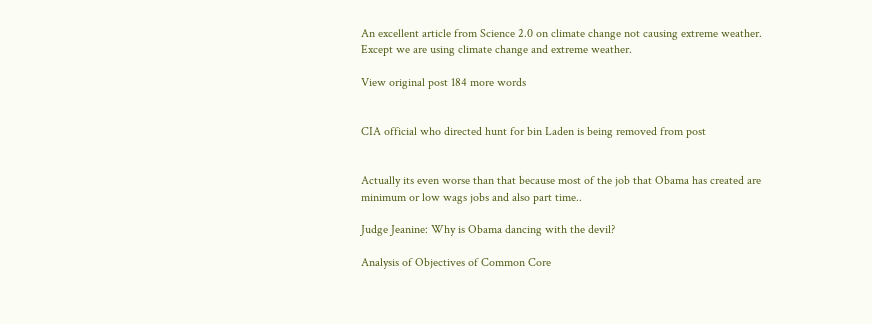An excellent article from Science 2.0 on climate change not causing extreme weather.  Except we are using climate change and extreme weather.

View original post 184 more words


CIA official who directed hunt for bin Laden is being removed from post


Actually its even worse than that because most of the job that Obama has created are minimum or low wags jobs and also part time..

Judge Jeanine: Why is Obama dancing with the devil?

Analysis of Objectives of Common Core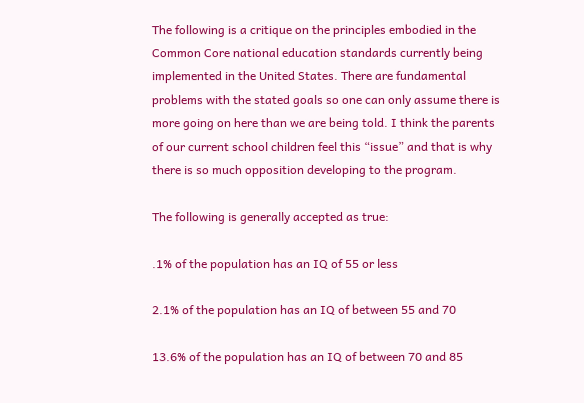The following is a critique on the principles embodied in the Common Core national education standards currently being implemented in the United States. There are fundamental problems with the stated goals so one can only assume there is more going on here than we are being told. I think the parents of our current school children feel this “issue” and that is why there is so much opposition developing to the program.

The following is generally accepted as true:

.1% of the population has an IQ of 55 or less

2.1% of the population has an IQ of between 55 and 70

13.6% of the population has an IQ of between 70 and 85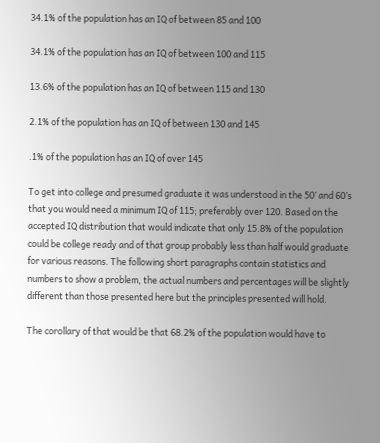34.1% of the population has an IQ of between 85 and 100

34.1% of the population has an IQ of between 100 and 115

13.6% of the population has an IQ of between 115 and 130

2.1% of the population has an IQ of between 130 and 145

.1% of the population has an IQ of over 145

To get into college and presumed graduate it was understood in the 50’ and 60’s that you would need a minimum IQ of 115; preferably over 120. Based on the accepted IQ distribution that would indicate that only 15.8% of the population could be college ready and of that group probably less than half would graduate for various reasons. The following short paragraphs contain statistics and numbers to show a problem, the actual numbers and percentages will be slightly different than those presented here but the principles presented will hold.

The corollary of that would be that 68.2% of the population would have to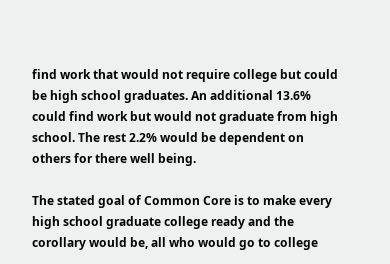find work that would not require college but could be high school graduates. An additional 13.6% could find work but would not graduate from high school. The rest 2.2% would be dependent on others for there well being.

The stated goal of Common Core is to make every high school graduate college ready and the corollary would be, all who would go to college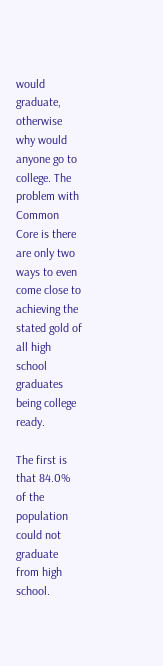would graduate, otherwise why would anyone go to college. The problem with Common Core is there are only two ways to even come close to achieving the stated gold of all high school graduates being college ready.

The first is that 84.0% of the population could not graduate from high school.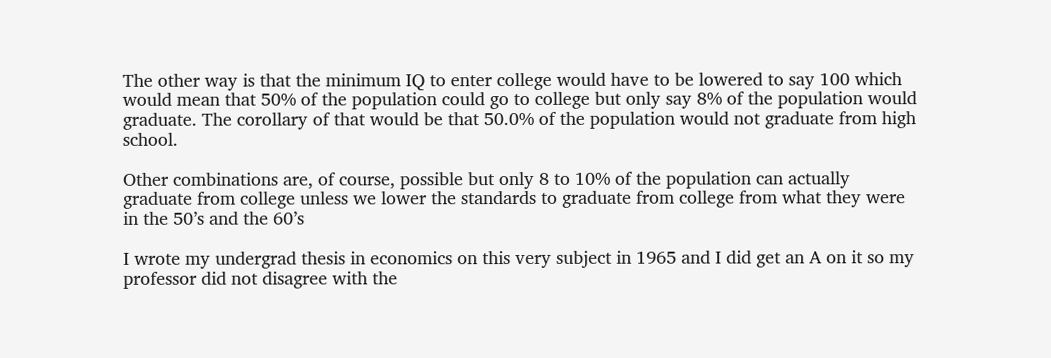The other way is that the minimum IQ to enter college would have to be lowered to say 100 which would mean that 50% of the population could go to college but only say 8% of the population would graduate. The corollary of that would be that 50.0% of the population would not graduate from high school.

Other combinations are, of course, possible but only 8 to 10% of the population can actually graduate from college unless we lower the standards to graduate from college from what they were in the 50’s and the 60’s

I wrote my undergrad thesis in economics on this very subject in 1965 and I did get an A on it so my professor did not disagree with the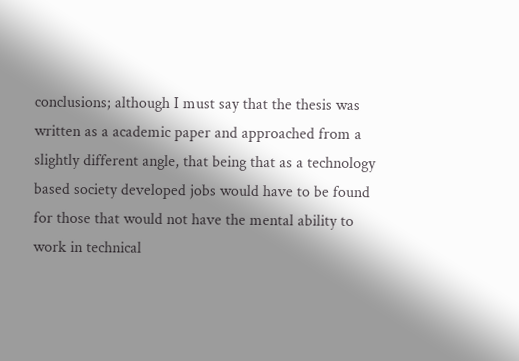conclusions; although I must say that the thesis was written as a academic paper and approached from a slightly different angle, that being that as a technology based society developed jobs would have to be found for those that would not have the mental ability to work in technical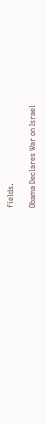fields.

Obama Declares War on Israel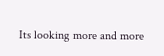Its looking more and more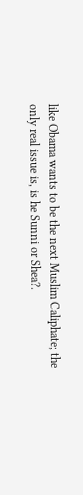like Obama wants to be the next Muslim Caliphate; the only real issue is, is he Sunni or Shea?.